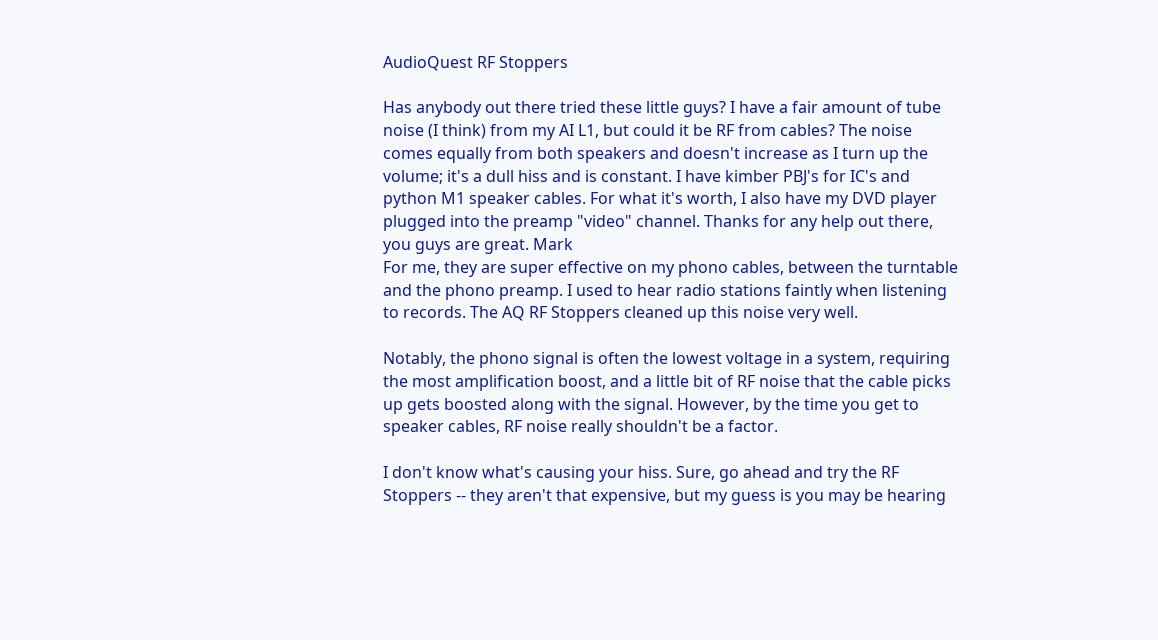AudioQuest RF Stoppers

Has anybody out there tried these little guys? I have a fair amount of tube noise (I think) from my AI L1, but could it be RF from cables? The noise comes equally from both speakers and doesn't increase as I turn up the volume; it's a dull hiss and is constant. I have kimber PBJ's for IC's and python M1 speaker cables. For what it's worth, I also have my DVD player plugged into the preamp "video" channel. Thanks for any help out there, you guys are great. Mark
For me, they are super effective on my phono cables, between the turntable and the phono preamp. I used to hear radio stations faintly when listening to records. The AQ RF Stoppers cleaned up this noise very well.

Notably, the phono signal is often the lowest voltage in a system, requiring the most amplification boost, and a little bit of RF noise that the cable picks up gets boosted along with the signal. However, by the time you get to speaker cables, RF noise really shouldn't be a factor.

I don't know what's causing your hiss. Sure, go ahead and try the RF Stoppers -- they aren't that expensive, but my guess is you may be hearing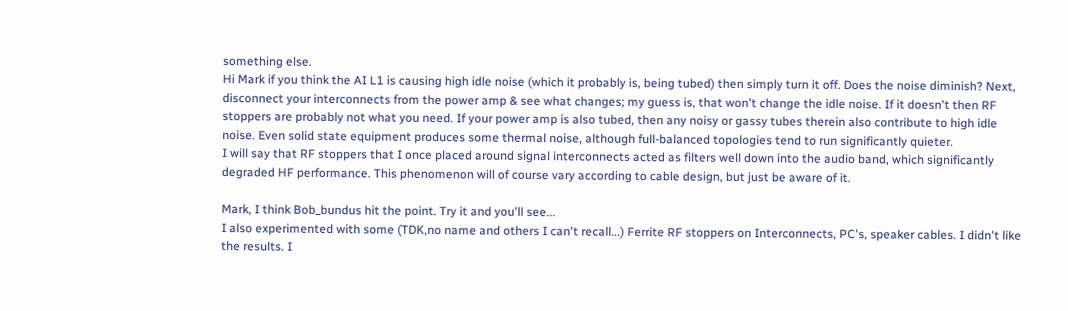something else.
Hi Mark if you think the AI L1 is causing high idle noise (which it probably is, being tubed) then simply turn it off. Does the noise diminish? Next, disconnect your interconnects from the power amp & see what changes; my guess is, that won't change the idle noise. If it doesn't then RF stoppers are probably not what you need. If your power amp is also tubed, then any noisy or gassy tubes therein also contribute to high idle noise. Even solid state equipment produces some thermal noise, although full-balanced topologies tend to run significantly quieter.
I will say that RF stoppers that I once placed around signal interconnects acted as filters well down into the audio band, which significantly degraded HF performance. This phenomenon will of course vary according to cable design, but just be aware of it.

Mark, I think Bob_bundus hit the point. Try it and you'll see...
I also experimented with some (TDK,no name and others I can't recall...) Ferrite RF stoppers on Interconnects, PC's, speaker cables. I didn't like the results. I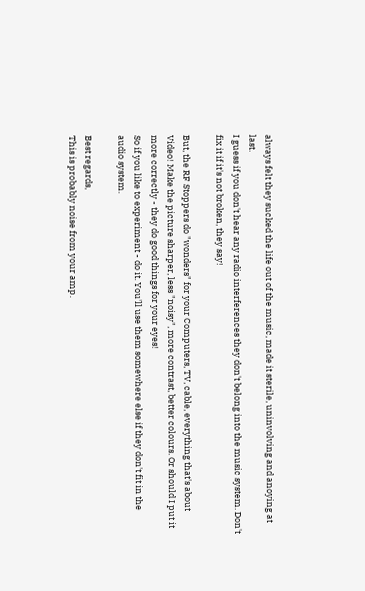always felt they sucked the life out of the music, made it sterile, uninvolving and anoying at last.
I guess if you don't hear any radio interferences they don't belong into the music system. Don't fix it if it's not broken, they say!

But, the RF Stoppers do "wonders" for your Computers, TV, cable, everything that's about Video! Make the picture sharper, less "noisy", more contrast, better colours. Or should I put it more correctly - they do good things for your eyes!
So if you like to experiment - do it. You'll use them somewhere else if they don't fit in the audio system.

Best regards,
This is probably noise from your amp.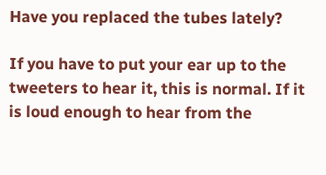Have you replaced the tubes lately?

If you have to put your ear up to the tweeters to hear it, this is normal. If it is loud enough to hear from the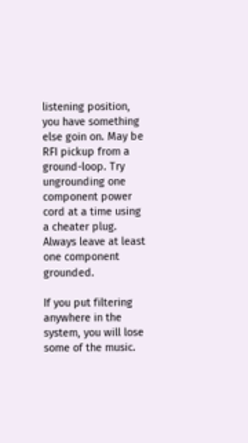listening position, you have something else goin on. May be RFI pickup from a ground-loop. Try ungrounding one component power cord at a time using a cheater plug. Always leave at least one component grounded.

If you put filtering anywhere in the system, you will lose some of the music.